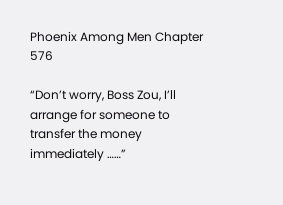Phoenix Among Men Chapter 576

“Don’t worry, Boss Zou, I’ll arrange for someone to transfer the money immediately ……”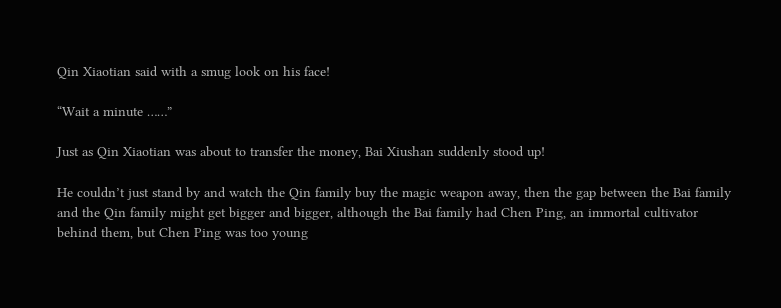Qin Xiaotian said with a smug look on his face!

“Wait a minute ……”

Just as Qin Xiaotian was about to transfer the money, Bai Xiushan suddenly stood up!

He couldn’t just stand by and watch the Qin family buy the magic weapon away, then the gap between the Bai family and the Qin family might get bigger and bigger, although the Bai family had Chen Ping, an immortal cultivator behind them, but Chen Ping was too young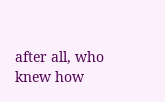after all, who knew how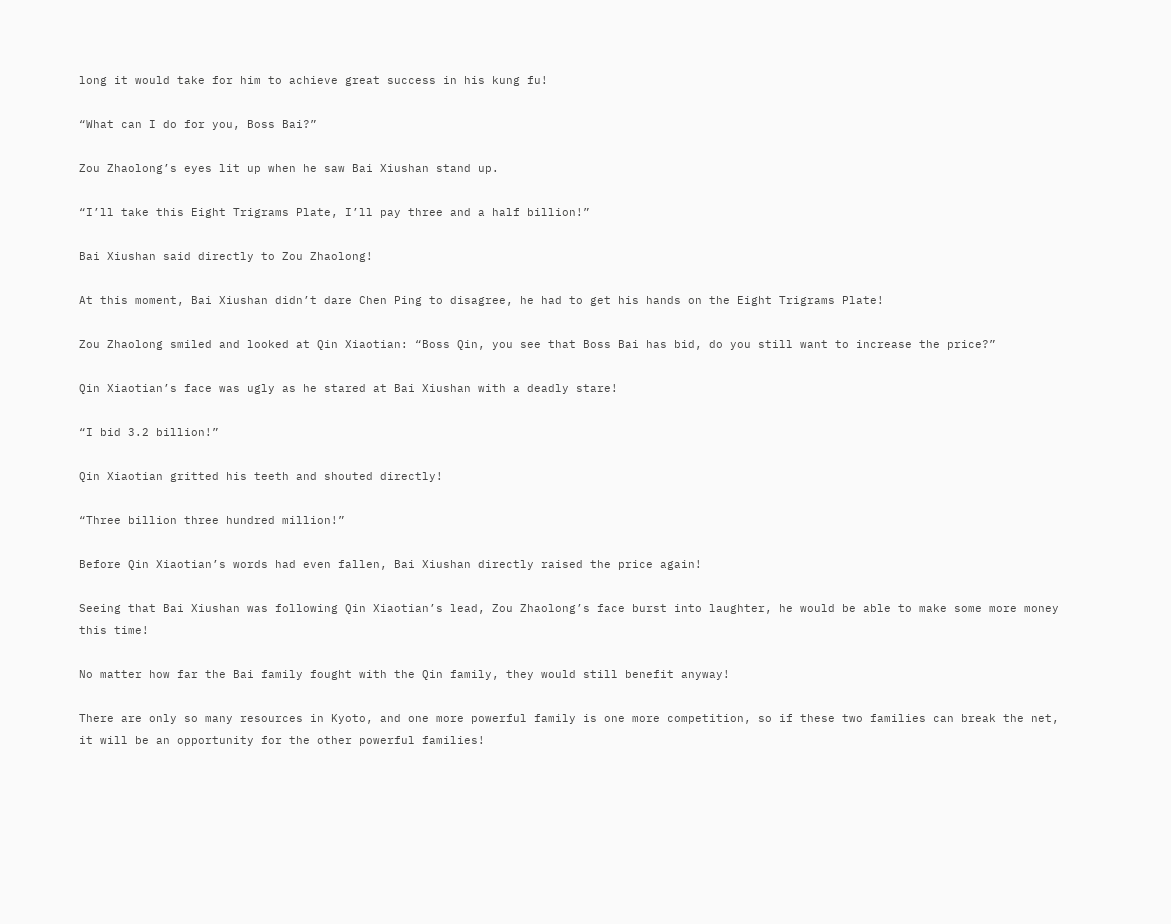long it would take for him to achieve great success in his kung fu!

“What can I do for you, Boss Bai?”

Zou Zhaolong’s eyes lit up when he saw Bai Xiushan stand up.

“I’ll take this Eight Trigrams Plate, I’ll pay three and a half billion!”

Bai Xiushan said directly to Zou Zhaolong!

At this moment, Bai Xiushan didn’t dare Chen Ping to disagree, he had to get his hands on the Eight Trigrams Plate!

Zou Zhaolong smiled and looked at Qin Xiaotian: “Boss Qin, you see that Boss Bai has bid, do you still want to increase the price?”

Qin Xiaotian’s face was ugly as he stared at Bai Xiushan with a deadly stare!

“I bid 3.2 billion!”

Qin Xiaotian gritted his teeth and shouted directly!

“Three billion three hundred million!”

Before Qin Xiaotian’s words had even fallen, Bai Xiushan directly raised the price again!

Seeing that Bai Xiushan was following Qin Xiaotian’s lead, Zou Zhaolong’s face burst into laughter, he would be able to make some more money this time!

No matter how far the Bai family fought with the Qin family, they would still benefit anyway!

There are only so many resources in Kyoto, and one more powerful family is one more competition, so if these two families can break the net, it will be an opportunity for the other powerful families!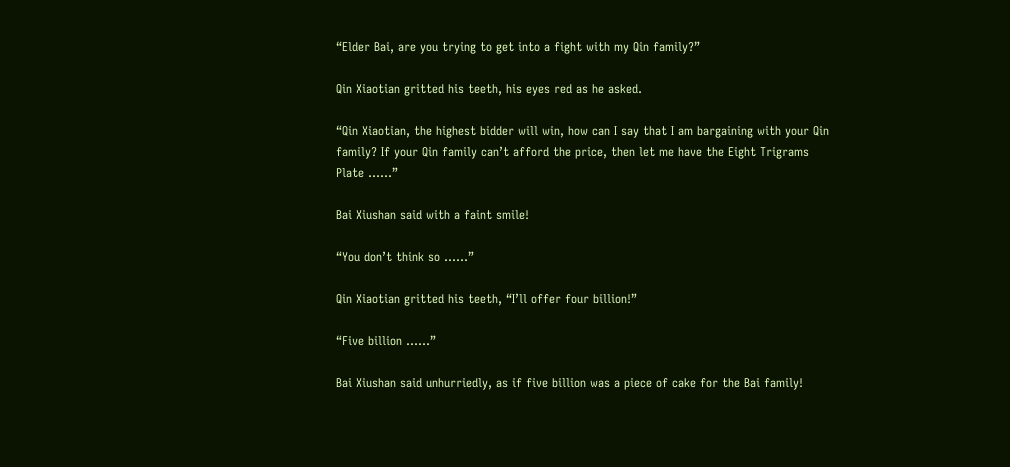“Elder Bai, are you trying to get into a fight with my Qin family?”

Qin Xiaotian gritted his teeth, his eyes red as he asked.

“Qin Xiaotian, the highest bidder will win, how can I say that I am bargaining with your Qin family? If your Qin family can’t afford the price, then let me have the Eight Trigrams Plate ……”

Bai Xiushan said with a faint smile!

“You don’t think so ……”

Qin Xiaotian gritted his teeth, “I’ll offer four billion!”

“Five billion ……”

Bai Xiushan said unhurriedly, as if five billion was a piece of cake for the Bai family!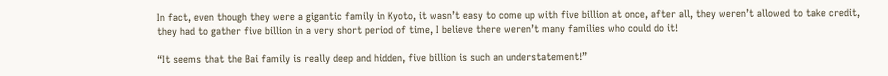In fact, even though they were a gigantic family in Kyoto, it wasn’t easy to come up with five billion at once, after all, they weren’t allowed to take credit, they had to gather five billion in a very short period of time, I believe there weren’t many families who could do it!

“It seems that the Bai family is really deep and hidden, five billion is such an understatement!”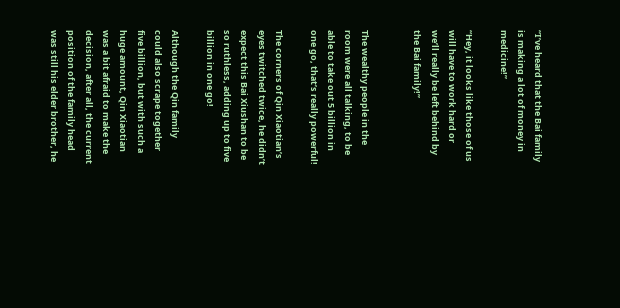“I’ve heard that the Bai family is making a lot of money in medicine!”

“Hey, it looks like those of us will have to work hard or we’ll really be left behind by the Bai family!”


The wealthy people in the room were all talking, to be able to take out 5 billion in one go, that’s really powerful!

The corners of Qin Xiaotian’s eyes twitched twice, he didn’t expect this Bai Xiushan to be so ruthless, adding up to five billion in one go!

Although the Qin family could also scrape together five billion, but with such a huge amount, Qin Xiaotian was a bit afraid to make the decision, after all, the current position of the family head was still his elder brother, he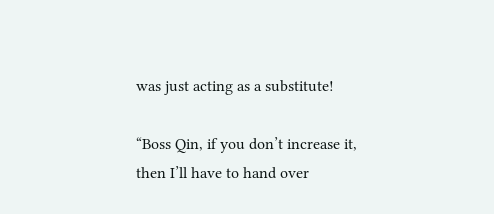was just acting as a substitute!

“Boss Qin, if you don’t increase it, then I’ll have to hand over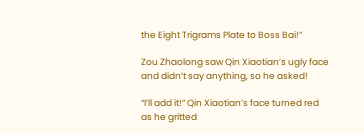the Eight Trigrams Plate to Boss Bai!”

Zou Zhaolong saw Qin Xiaotian’s ugly face and didn’t say anything, so he asked!

“I’ll add it!” Qin Xiaotian’s face turned red as he gritted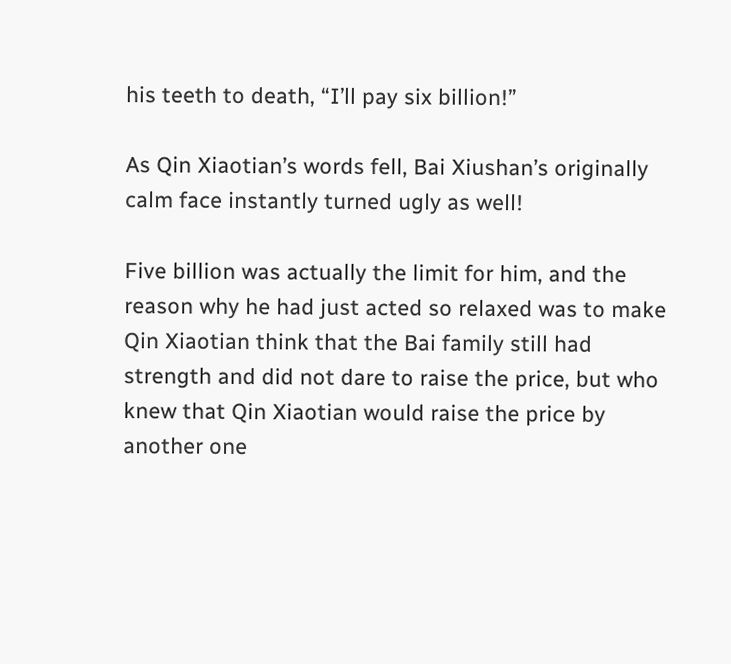his teeth to death, “I’ll pay six billion!”

As Qin Xiaotian’s words fell, Bai Xiushan’s originally calm face instantly turned ugly as well!

Five billion was actually the limit for him, and the reason why he had just acted so relaxed was to make Qin Xiaotian think that the Bai family still had strength and did not dare to raise the price, but who knew that Qin Xiaotian would raise the price by another one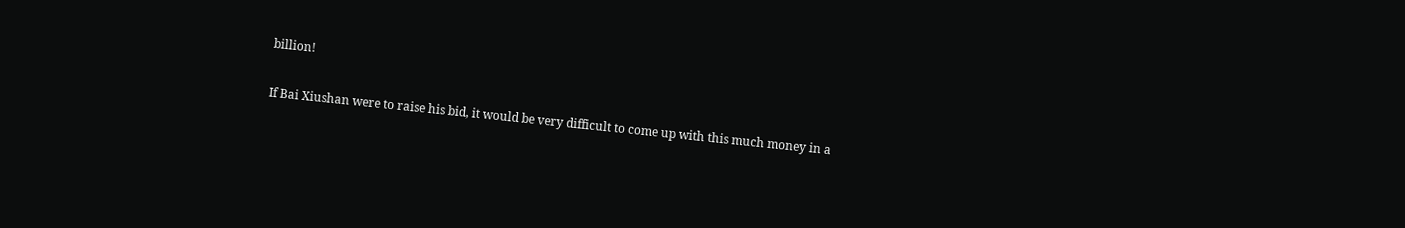billion!

If Bai Xiushan were to raise his bid, it would be very difficult to come up with this much money in a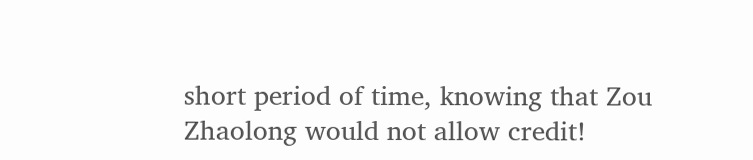short period of time, knowing that Zou Zhaolong would not allow credit!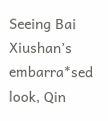Seeing Bai Xiushan’s embarra*sed look, Qin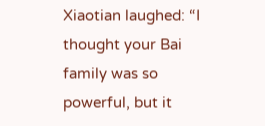Xiaotian laughed: “I thought your Bai family was so powerful, but it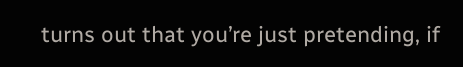turns out that you’re just pretending, if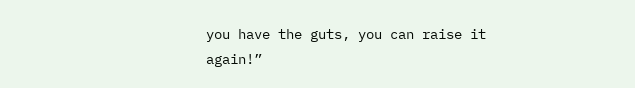you have the guts, you can raise it again!”